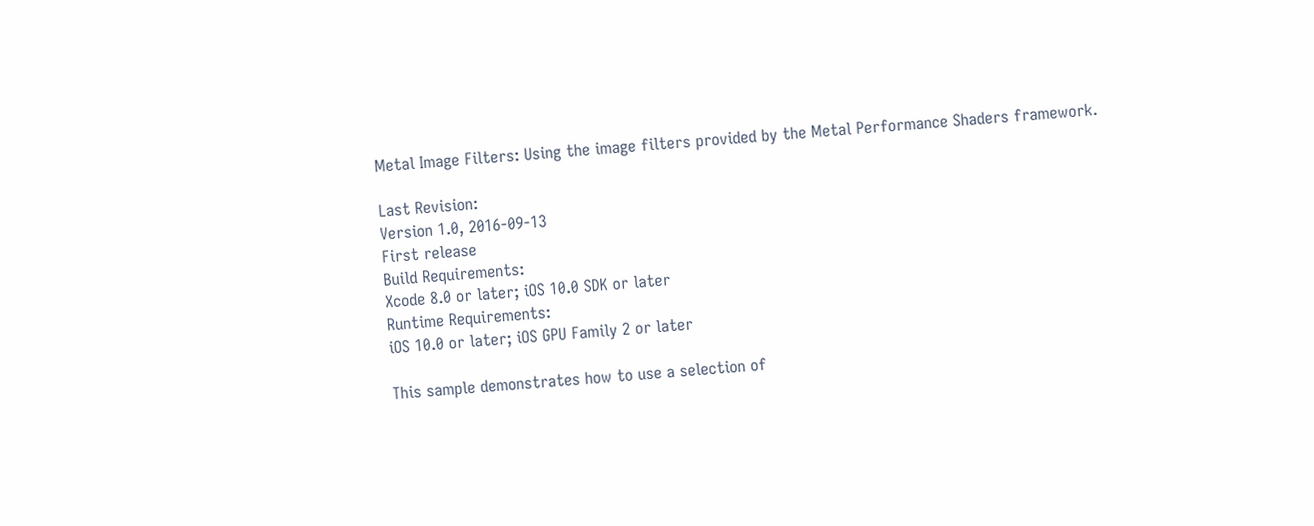Metal Image Filters: Using the image filters provided by the Metal Performance Shaders framework.

Last Revision:
Version 1.0, 2016-09-13
First release
Build Requirements:
Xcode 8.0 or later; iOS 10.0 SDK or later
Runtime Requirements:
iOS 10.0 or later; iOS GPU Family 2 or later

This sample demonstrates how to use a selection of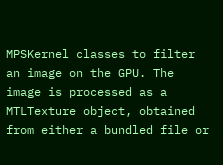MPSKernel classes to filter an image on the GPU. The image is processed as a MTLTexture object, obtained from either a bundled file or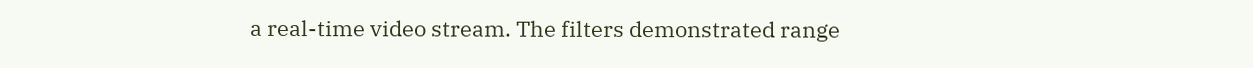a real-time video stream. The filters demonstrated range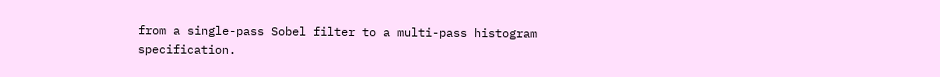from a single-pass Sobel filter to a multi-pass histogram specification.